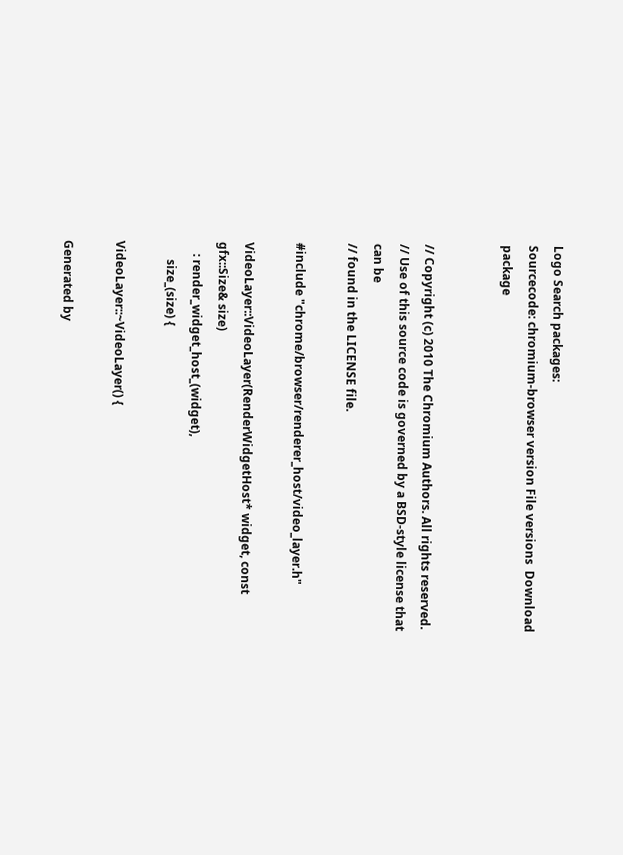Logo Search packages:
Sourcecode: chromium-browser version File versions  Download package


// Copyright (c) 2010 The Chromium Authors. All rights reserved.
// Use of this source code is governed by a BSD-style license that can be
// found in the LICENSE file.

#include "chrome/browser/renderer_host/video_layer.h"

VideoLayer::VideoLayer(RenderWidgetHost* widget, const gfx::Size& size)
    : render_widget_host_(widget),
      size_(size) {

VideoLayer::~VideoLayer() {

Generated by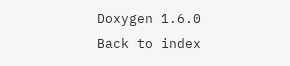Doxygen 1.6.0   Back to index